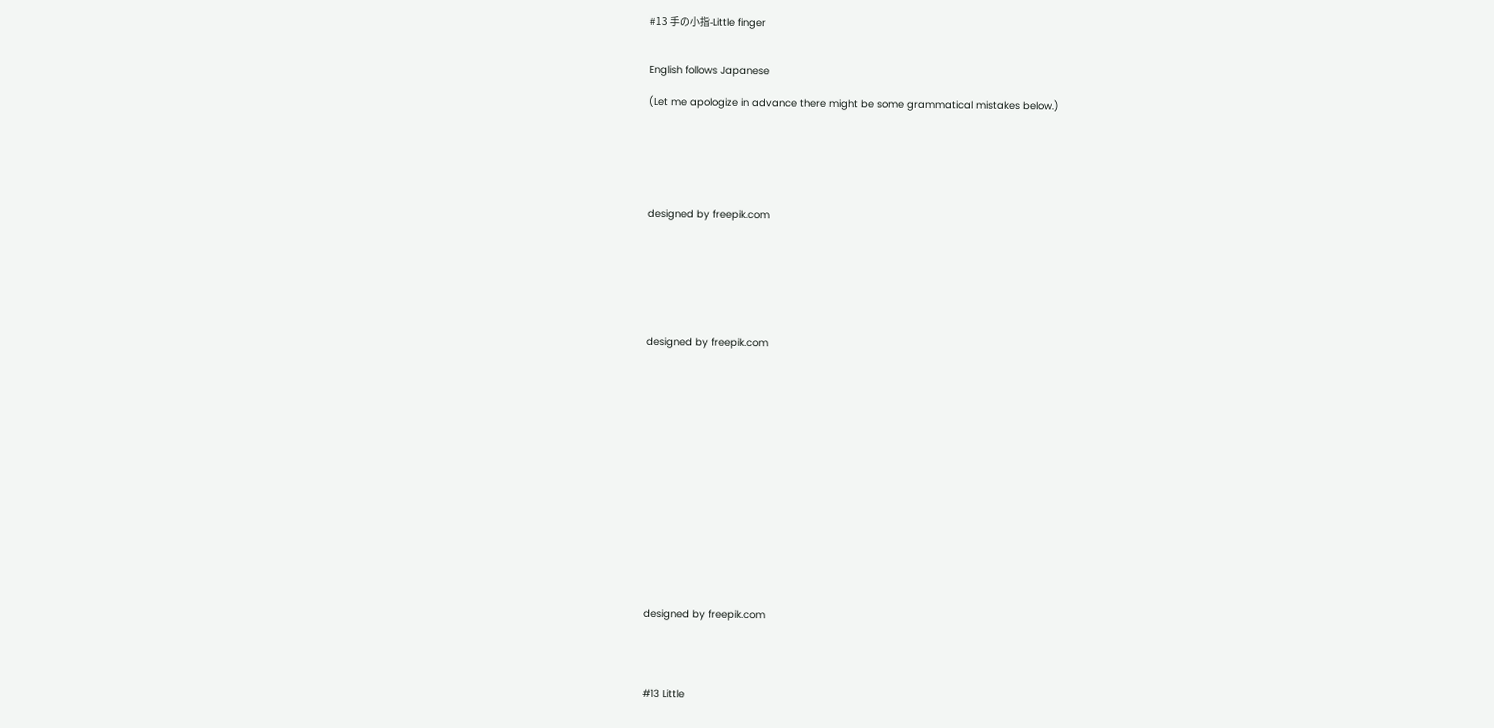#13 手の小指-Little finger


English follows Japanese

(Let me apologize in advance there might be some grammatical mistakes below.)






designed by freepik.com







designed by freepik.com
















designed by freepik.com




#13 Little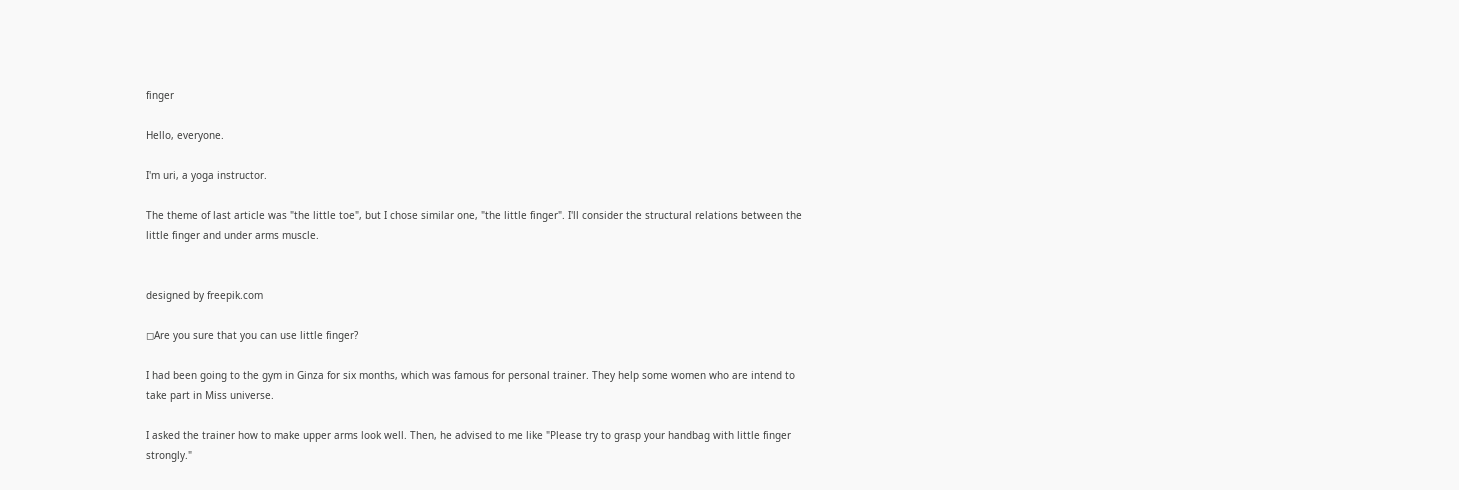finger

Hello, everyone.

I'm uri, a yoga instructor.

The theme of last article was "the little toe", but I chose similar one, "the little finger". I'll consider the structural relations between the little finger and under arms muscle.


designed by freepik.com

◻Are you sure that you can use little finger?

I had been going to the gym in Ginza for six months, which was famous for personal trainer. They help some women who are intend to take part in Miss universe.

I asked the trainer how to make upper arms look well. Then, he advised to me like "Please try to grasp your handbag with little finger strongly."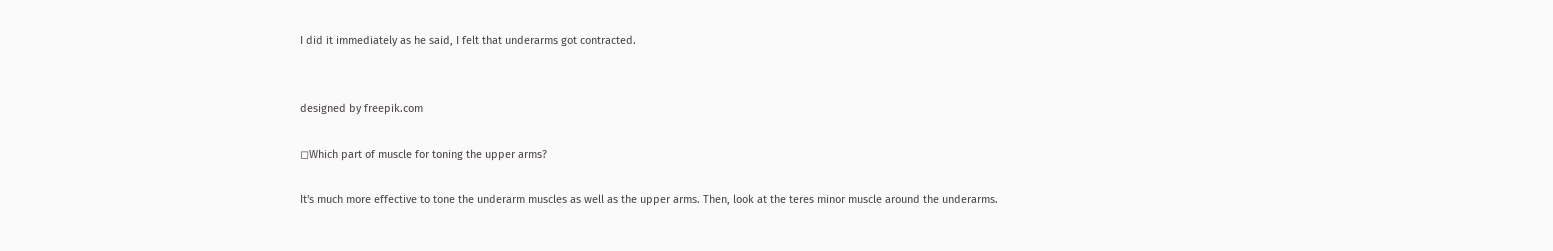I did it immediately as he said, I felt that underarms got contracted.


designed by freepik.com

◻Which part of muscle for toning the upper arms?

It's much more effective to tone the underarm muscles as well as the upper arms. Then, look at the teres minor muscle around the underarms.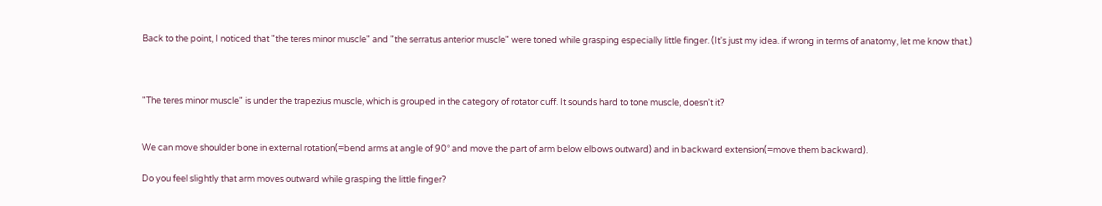Back to the point, I noticed that "the teres minor muscle" and "the serratus anterior muscle" were toned while grasping especially little finger. (It's just my idea. if wrong in terms of anatomy, let me know that.)



"The teres minor muscle" is under the trapezius muscle, which is grouped in the category of rotator cuff. It sounds hard to tone muscle, doesn't it?


We can move shoulder bone in external rotation(=bend arms at angle of 90° and move the part of arm below elbows outward) and in backward extension(=move them backward).

Do you feel slightly that arm moves outward while grasping the little finger?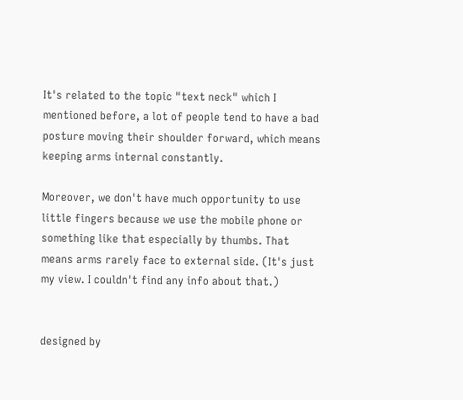It's related to the topic "text neck" which I mentioned before, a lot of people tend to have a bad posture moving their shoulder forward, which means keeping arms internal constantly.

Moreover, we don't have much opportunity to use little fingers because we use the mobile phone or something like that especially by thumbs. That means arms rarely face to external side. (It's just my view. I couldn't find any info about that.)


designed by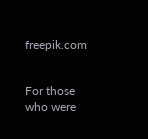freepik.com


For those who were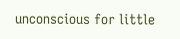unconscious for little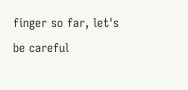finger so far, let's be careful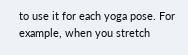to use it for each yoga pose. For example, when you stretch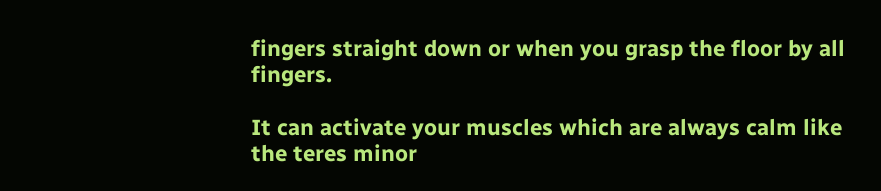fingers straight down or when you grasp the floor by all fingers.

It can activate your muscles which are always calm like the teres minor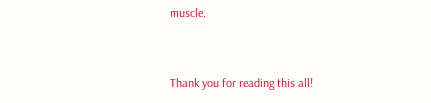muscle.


Thank you for reading this all!